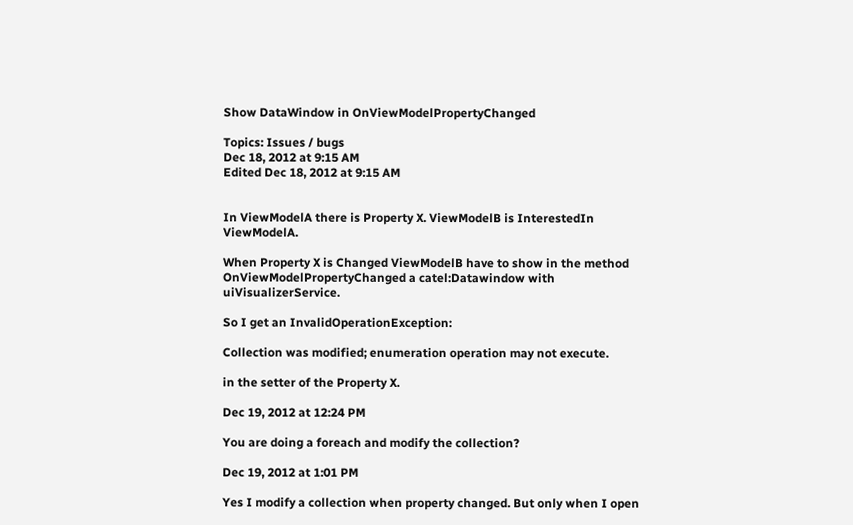Show DataWindow in OnViewModelPropertyChanged

Topics: Issues / bugs
Dec 18, 2012 at 9:15 AM
Edited Dec 18, 2012 at 9:15 AM


In ViewModelA there is Property X. ViewModelB is InterestedIn ViewModelA.

When Property X is Changed ViewModelB have to show in the method OnViewModelPropertyChanged a catel:Datawindow with uiVisualizerService.

So I get an InvalidOperationException:

Collection was modified; enumeration operation may not execute.

in the setter of the Property X.

Dec 19, 2012 at 12:24 PM

You are doing a foreach and modify the collection?

Dec 19, 2012 at 1:01 PM

Yes I modify a collection when property changed. But only when I open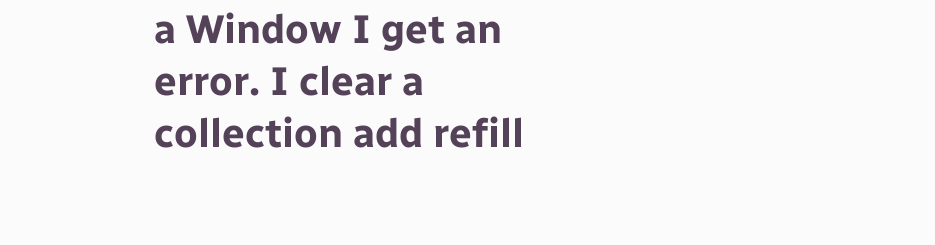a Window I get an error. I clear a collection add refill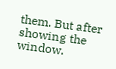them. But after showing the window.